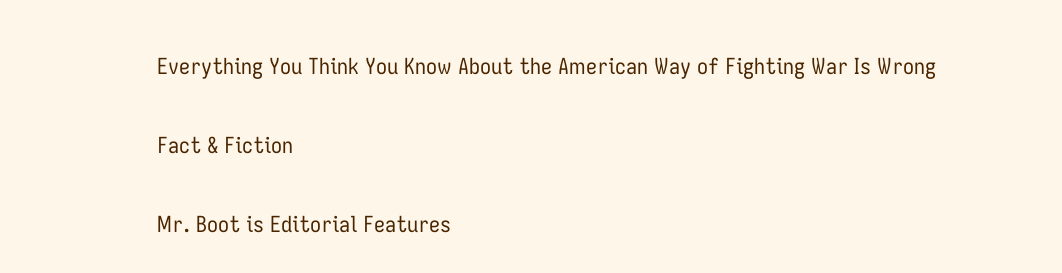Everything You Think You Know About the American Way of Fighting War Is Wrong

Fact & Fiction

Mr. Boot is Editorial Features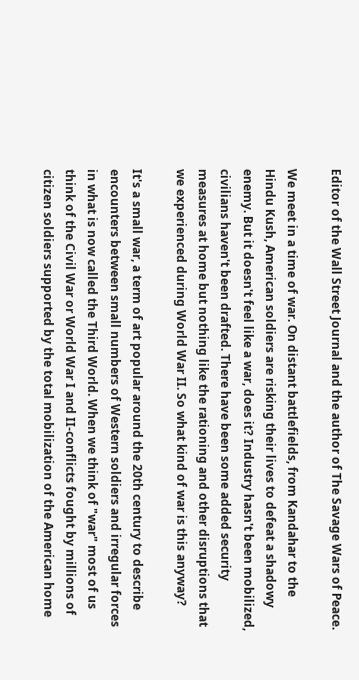Editor of the Wall Street Journal and the author of The Savage Wars of Peace.

We meet in a time of war. On distant battlefields, from Kandahar to the Hindu Kush, American soldiers are risking their lives to defeat a shadowy enemy. But it doesn't feel like a war, does it? Industry hasn't been mobilized, civilians haven't been drafted. There have been some added security measures at home but nothing like the rationing and other disruptions that we experienced during World War II. So what kind of war is this anyway?

It's a small war, a term of art popular around the 20th century to describe encounters between small numbers of Western soldiers and irregular forces in what is now called the Third World. When we think of "war" most of us think of the Civil War or World War I and II-conflicts fought by millions of citizen soldiers supported by the total mobilization of the American home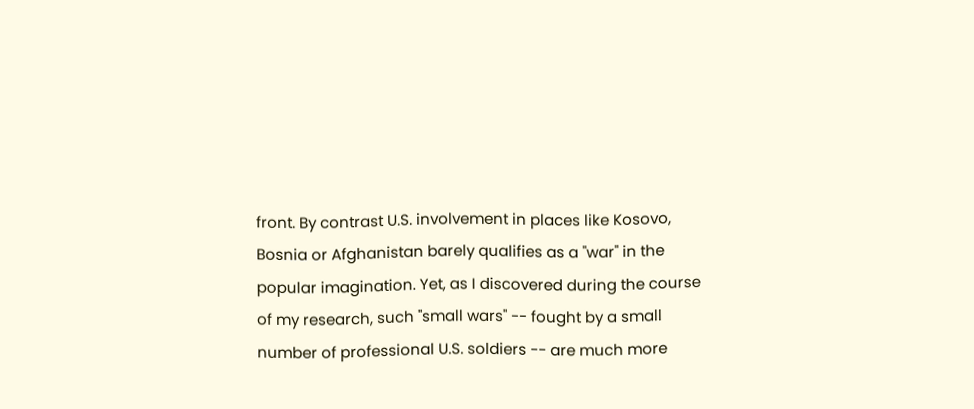front. By contrast U.S. involvement in places like Kosovo, Bosnia or Afghanistan barely qualifies as a "war" in the popular imagination. Yet, as I discovered during the course of my research, such "small wars" -- fought by a small number of professional U.S. soldiers -- are much more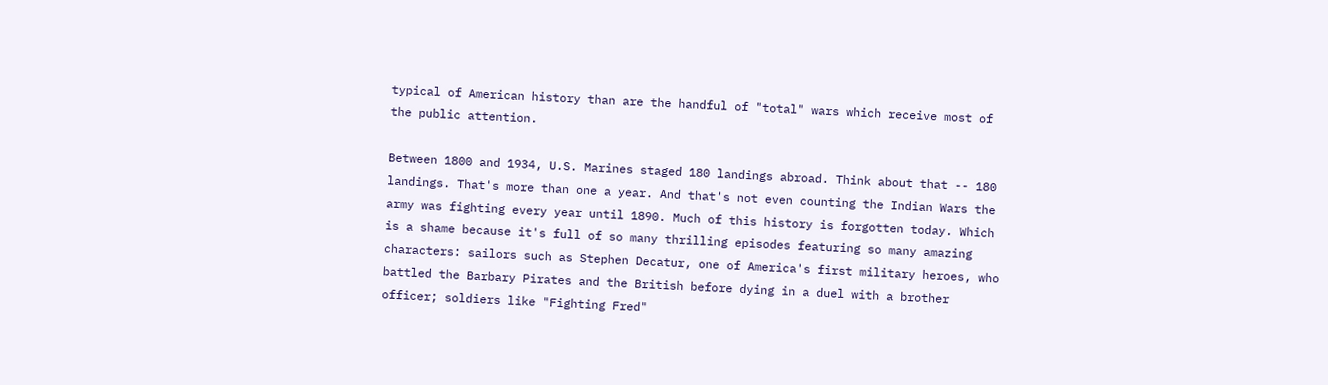typical of American history than are the handful of "total" wars which receive most of the public attention.

Between 1800 and 1934, U.S. Marines staged 180 landings abroad. Think about that -- 180 landings. That's more than one a year. And that's not even counting the Indian Wars the army was fighting every year until 1890. Much of this history is forgotten today. Which is a shame because it's full of so many thrilling episodes featuring so many amazing characters: sailors such as Stephen Decatur, one of America's first military heroes, who battled the Barbary Pirates and the British before dying in a duel with a brother officer; soldiers like "Fighting Fred"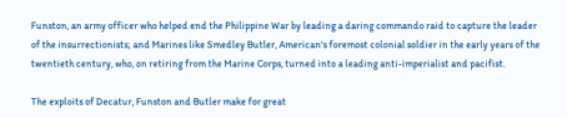Funston, an army officer who helped end the Philippine War by leading a daring commando raid to capture the leader of the insurrectionists; and Marines like Smedley Butler, American's foremost colonial soldier in the early years of the twentieth century, who, on retiring from the Marine Corps, turned into a leading anti-imperialist and pacifist.

The exploits of Decatur, Funston and Butler make for great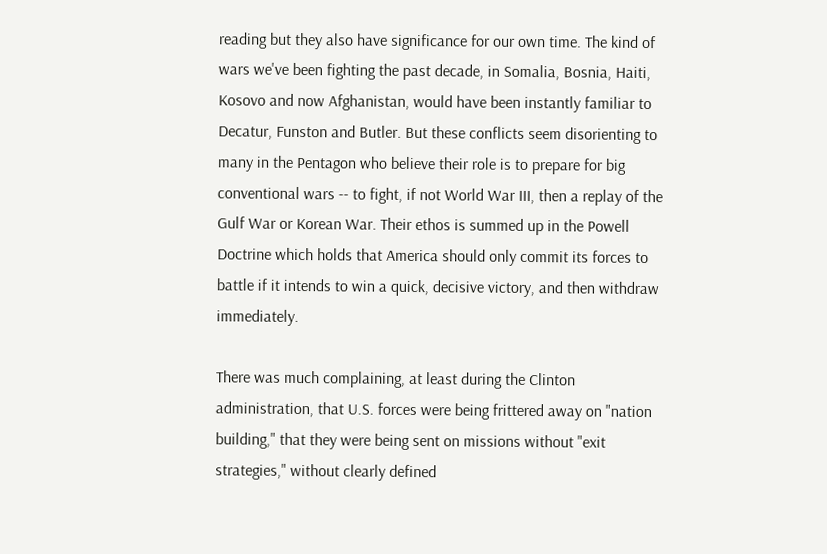reading but they also have significance for our own time. The kind of wars we've been fighting the past decade, in Somalia, Bosnia, Haiti, Kosovo and now Afghanistan, would have been instantly familiar to Decatur, Funston and Butler. But these conflicts seem disorienting to many in the Pentagon who believe their role is to prepare for big conventional wars -- to fight, if not World War III, then a replay of the Gulf War or Korean War. Their ethos is summed up in the Powell Doctrine which holds that America should only commit its forces to battle if it intends to win a quick, decisive victory, and then withdraw immediately.

There was much complaining, at least during the Clinton administration, that U.S. forces were being frittered away on "nation building," that they were being sent on missions without "exit strategies," without clearly defined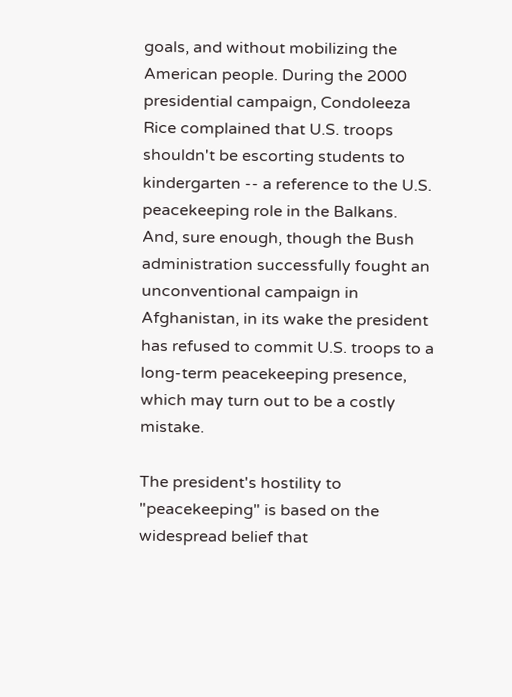goals, and without mobilizing the American people. During the 2000 presidential campaign, Condoleeza Rice complained that U.S. troops shouldn't be escorting students to kindergarten -- a reference to the U.S. peacekeeping role in the Balkans. And, sure enough, though the Bush administration successfully fought an unconventional campaign in Afghanistan, in its wake the president has refused to commit U.S. troops to a long-term peacekeeping presence, which may turn out to be a costly mistake.

The president's hostility to "peacekeeping" is based on the widespread belief that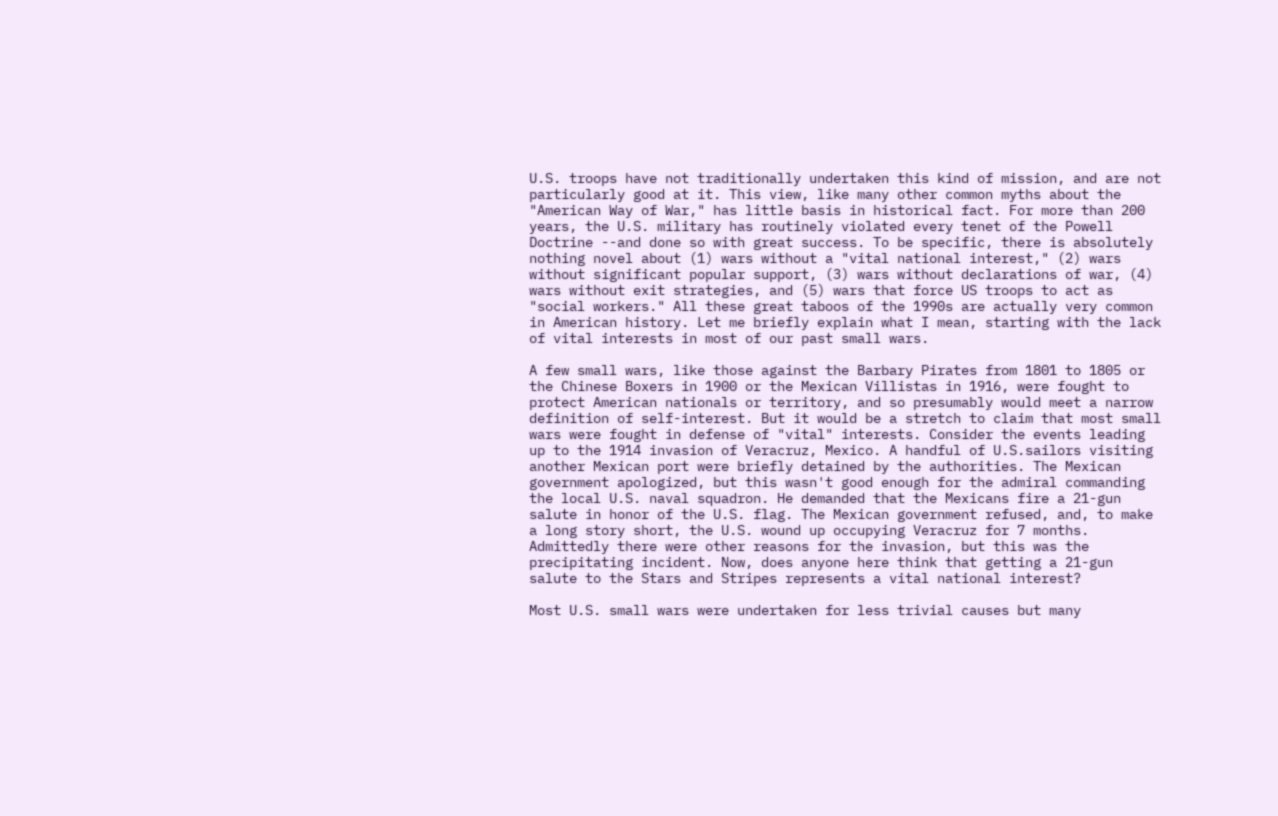U.S. troops have not traditionally undertaken this kind of mission, and are not particularly good at it. This view, like many other common myths about the "American Way of War," has little basis in historical fact. For more than 200 years, the U.S. military has routinely violated every tenet of the Powell Doctrine --and done so with great success. To be specific, there is absolutely nothing novel about (1) wars without a "vital national interest," (2) wars without significant popular support, (3) wars without declarations of war, (4) wars without exit strategies, and (5) wars that force US troops to act as "social workers." All these great taboos of the 1990s are actually very common in American history. Let me briefly explain what I mean, starting with the lack of vital interests in most of our past small wars.

A few small wars, like those against the Barbary Pirates from 1801 to 1805 or the Chinese Boxers in 1900 or the Mexican Villistas in 1916, were fought to protect American nationals or territory, and so presumably would meet a narrow definition of self-interest. But it would be a stretch to claim that most small wars were fought in defense of "vital" interests. Consider the events leading up to the 1914 invasion of Veracruz, Mexico. A handful of U.S.sailors visiting another Mexican port were briefly detained by the authorities. The Mexican government apologized, but this wasn't good enough for the admiral commanding the local U.S. naval squadron. He demanded that the Mexicans fire a 21-gun salute in honor of the U.S. flag. The Mexican government refused, and, to make a long story short, the U.S. wound up occupying Veracruz for 7 months. Admittedly there were other reasons for the invasion, but this was the precipitating incident. Now, does anyone here think that getting a 21-gun salute to the Stars and Stripes represents a vital national interest?

Most U.S. small wars were undertaken for less trivial causes but many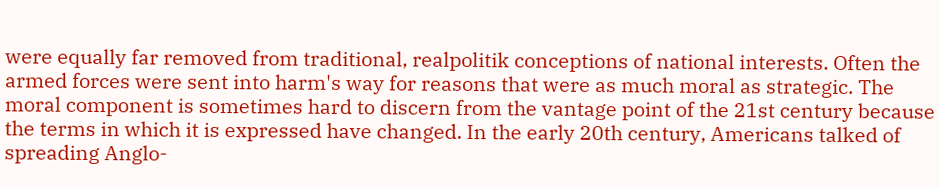were equally far removed from traditional, realpolitik conceptions of national interests. Often the armed forces were sent into harm's way for reasons that were as much moral as strategic. The moral component is sometimes hard to discern from the vantage point of the 21st century because the terms in which it is expressed have changed. In the early 20th century, Americans talked of spreading Anglo-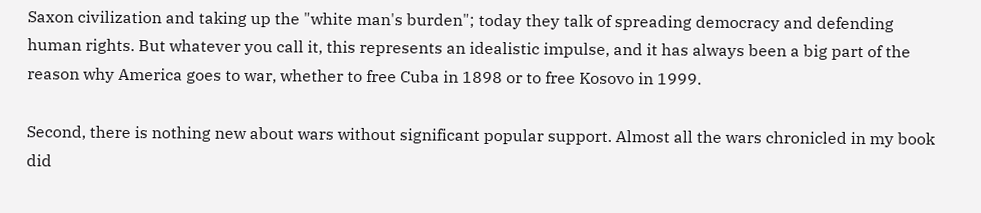Saxon civilization and taking up the "white man's burden"; today they talk of spreading democracy and defending human rights. But whatever you call it, this represents an idealistic impulse, and it has always been a big part of the reason why America goes to war, whether to free Cuba in 1898 or to free Kosovo in 1999.

Second, there is nothing new about wars without significant popular support. Almost all the wars chronicled in my book did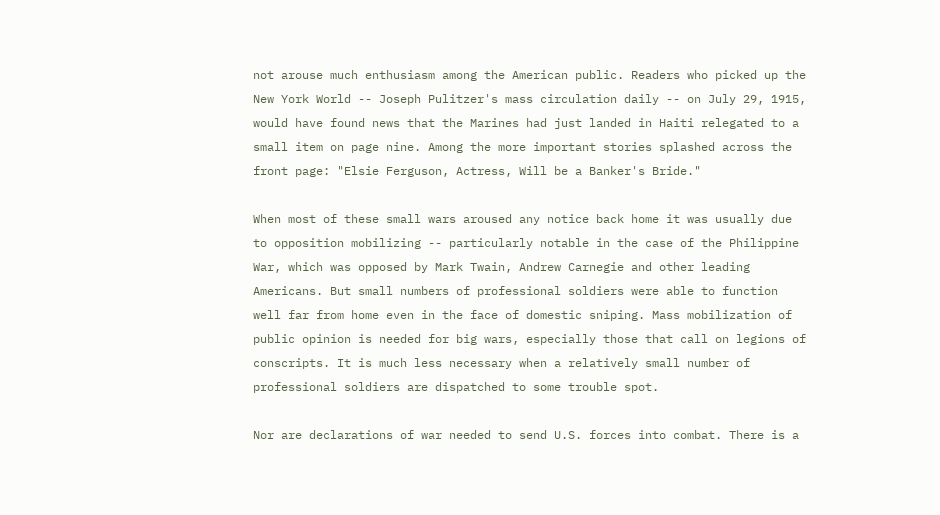not arouse much enthusiasm among the American public. Readers who picked up the New York World -- Joseph Pulitzer's mass circulation daily -- on July 29, 1915, would have found news that the Marines had just landed in Haiti relegated to a small item on page nine. Among the more important stories splashed across the front page: "Elsie Ferguson, Actress, Will be a Banker's Bride."

When most of these small wars aroused any notice back home it was usually due to opposition mobilizing -- particularly notable in the case of the Philippine War, which was opposed by Mark Twain, Andrew Carnegie and other leading Americans. But small numbers of professional soldiers were able to function well far from home even in the face of domestic sniping. Mass mobilization of public opinion is needed for big wars, especially those that call on legions of conscripts. It is much less necessary when a relatively small number of professional soldiers are dispatched to some trouble spot.

Nor are declarations of war needed to send U.S. forces into combat. There is a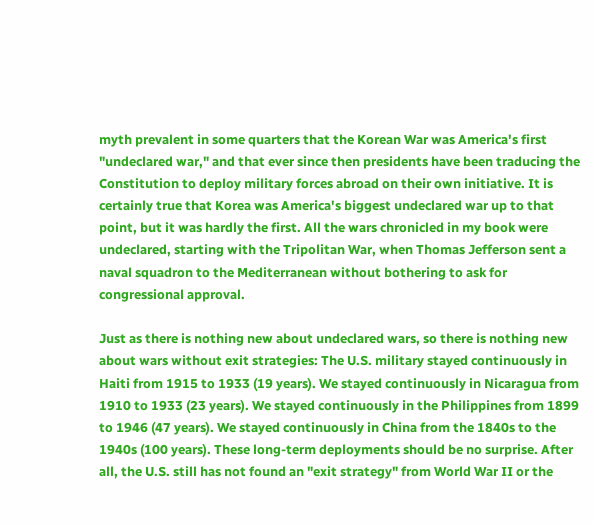myth prevalent in some quarters that the Korean War was America's first "undeclared war," and that ever since then presidents have been traducing the Constitution to deploy military forces abroad on their own initiative. It is certainly true that Korea was America's biggest undeclared war up to that point, but it was hardly the first. All the wars chronicled in my book were undeclared, starting with the Tripolitan War, when Thomas Jefferson sent a naval squadron to the Mediterranean without bothering to ask for congressional approval.

Just as there is nothing new about undeclared wars, so there is nothing new about wars without exit strategies: The U.S. military stayed continuously in Haiti from 1915 to 1933 (19 years). We stayed continuously in Nicaragua from 1910 to 1933 (23 years). We stayed continuously in the Philippines from 1899 to 1946 (47 years). We stayed continuously in China from the 1840s to the 1940s (100 years). These long-term deployments should be no surprise. After all, the U.S. still has not found an "exit strategy" from World War II or the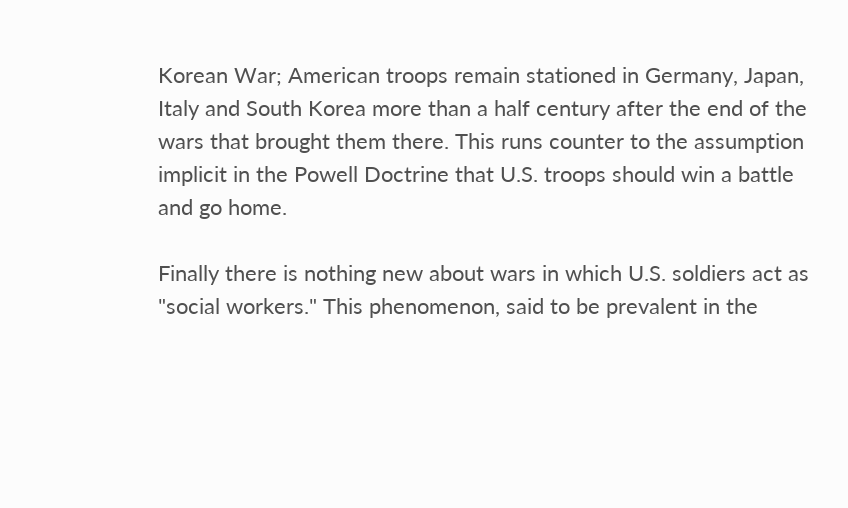Korean War; American troops remain stationed in Germany, Japan, Italy and South Korea more than a half century after the end of the wars that brought them there. This runs counter to the assumption implicit in the Powell Doctrine that U.S. troops should win a battle and go home.

Finally there is nothing new about wars in which U.S. soldiers act as "social workers." This phenomenon, said to be prevalent in the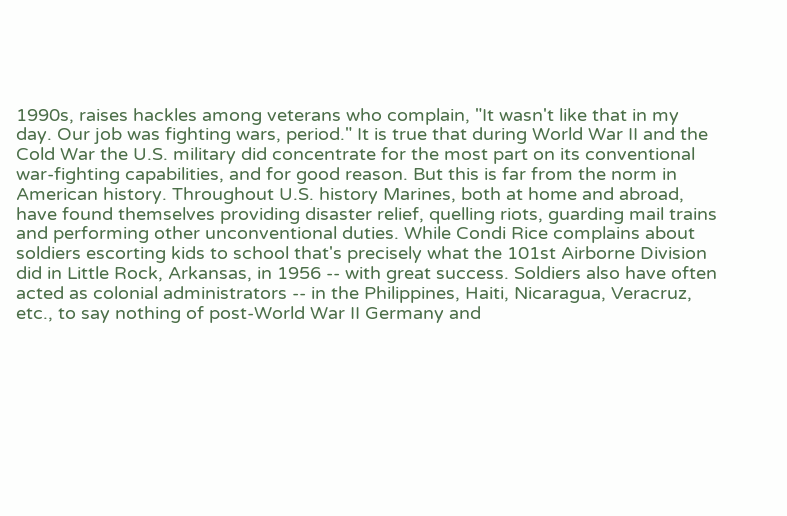1990s, raises hackles among veterans who complain, "It wasn't like that in my day. Our job was fighting wars, period." It is true that during World War II and the Cold War the U.S. military did concentrate for the most part on its conventional war-fighting capabilities, and for good reason. But this is far from the norm in American history. Throughout U.S. history Marines, both at home and abroad, have found themselves providing disaster relief, quelling riots, guarding mail trains and performing other unconventional duties. While Condi Rice complains about soldiers escorting kids to school that's precisely what the 101st Airborne Division did in Little Rock, Arkansas, in 1956 -- with great success. Soldiers also have often acted as colonial administrators -- in the Philippines, Haiti, Nicaragua, Veracruz, etc., to say nothing of post-World War II Germany and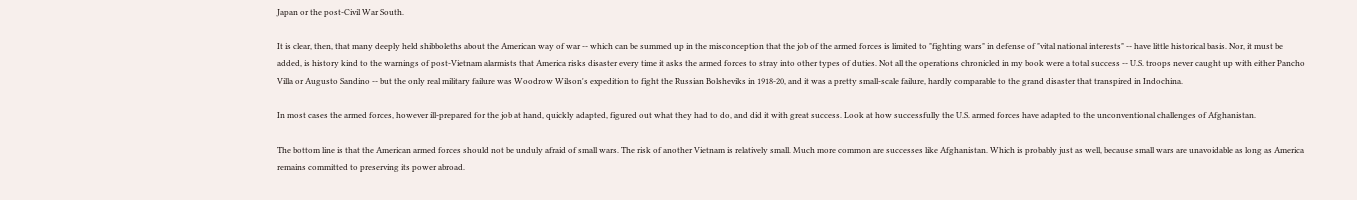Japan or the post-Civil War South.

It is clear, then, that many deeply held shibboleths about the American way of war -- which can be summed up in the misconception that the job of the armed forces is limited to "fighting wars" in defense of "vital national interests" -- have little historical basis. Nor, it must be added, is history kind to the warnings of post-Vietnam alarmists that America risks disaster every time it asks the armed forces to stray into other types of duties. Not all the operations chronicled in my book were a total success -- U.S. troops never caught up with either Pancho Villa or Augusto Sandino -- but the only real military failure was Woodrow Wilson's expedition to fight the Russian Bolsheviks in 1918-20, and it was a pretty small-scale failure, hardly comparable to the grand disaster that transpired in Indochina.

In most cases the armed forces, however ill-prepared for the job at hand, quickly adapted, figured out what they had to do, and did it with great success. Look at how successfully the U.S. armed forces have adapted to the unconventional challenges of Afghanistan.

The bottom line is that the American armed forces should not be unduly afraid of small wars. The risk of another Vietnam is relatively small. Much more common are successes like Afghanistan. Which is probably just as well, because small wars are unavoidable as long as America remains committed to preserving its power abroad.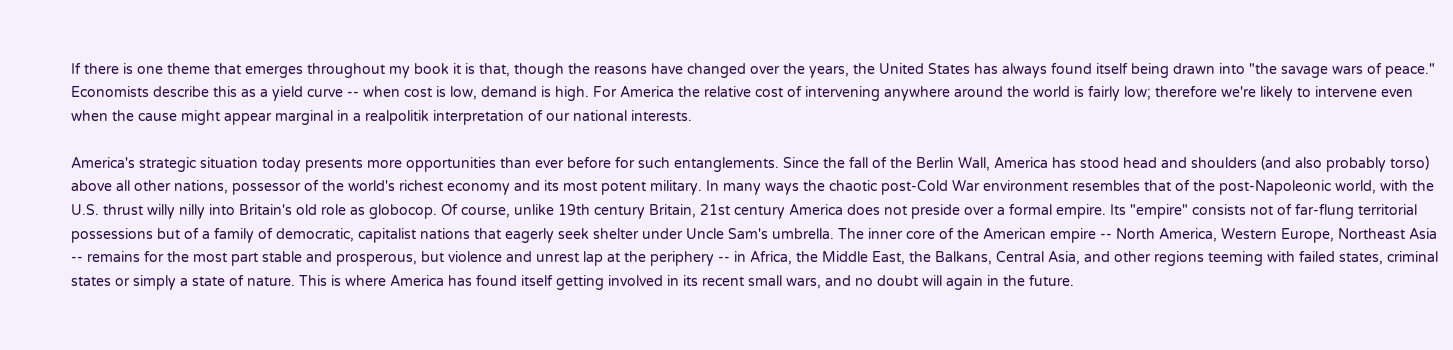If there is one theme that emerges throughout my book it is that, though the reasons have changed over the years, the United States has always found itself being drawn into "the savage wars of peace." Economists describe this as a yield curve -- when cost is low, demand is high. For America the relative cost of intervening anywhere around the world is fairly low; therefore we're likely to intervene even when the cause might appear marginal in a realpolitik interpretation of our national interests.

America's strategic situation today presents more opportunities than ever before for such entanglements. Since the fall of the Berlin Wall, America has stood head and shoulders (and also probably torso) above all other nations, possessor of the world's richest economy and its most potent military. In many ways the chaotic post-Cold War environment resembles that of the post-Napoleonic world, with the U.S. thrust willy nilly into Britain's old role as globocop. Of course, unlike 19th century Britain, 21st century America does not preside over a formal empire. Its "empire" consists not of far-flung territorial possessions but of a family of democratic, capitalist nations that eagerly seek shelter under Uncle Sam's umbrella. The inner core of the American empire -- North America, Western Europe, Northeast Asia -- remains for the most part stable and prosperous, but violence and unrest lap at the periphery -- in Africa, the Middle East, the Balkans, Central Asia, and other regions teeming with failed states, criminal states or simply a state of nature. This is where America has found itself getting involved in its recent small wars, and no doubt will again in the future.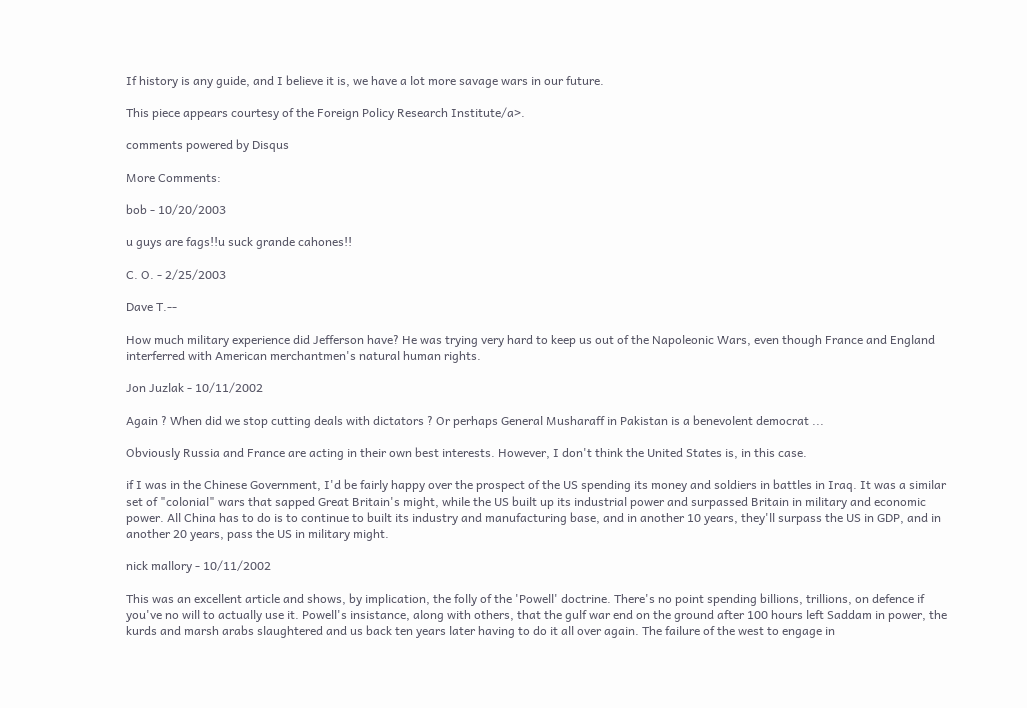If history is any guide, and I believe it is, we have a lot more savage wars in our future.

This piece appears courtesy of the Foreign Policy Research Institute/a>.

comments powered by Disqus

More Comments:

bob - 10/20/2003

u guys are fags!!u suck grande cahones!!

C. O. - 2/25/2003

Dave T.--

How much military experience did Jefferson have? He was trying very hard to keep us out of the Napoleonic Wars, even though France and England interferred with American merchantmen's natural human rights.

Jon Juzlak - 10/11/2002

Again ? When did we stop cutting deals with dictators ? Or perhaps General Musharaff in Pakistan is a benevolent democrat ...

Obviously Russia and France are acting in their own best interests. However, I don't think the United States is, in this case.

if I was in the Chinese Government, I'd be fairly happy over the prospect of the US spending its money and soldiers in battles in Iraq. It was a similar set of "colonial" wars that sapped Great Britain's might, while the US built up its industrial power and surpassed Britain in military and economic power. All China has to do is to continue to built its industry and manufacturing base, and in another 10 years, they'll surpass the US in GDP, and in another 20 years, pass the US in military might.

nick mallory - 10/11/2002

This was an excellent article and shows, by implication, the folly of the 'Powell' doctrine. There's no point spending billions, trillions, on defence if you've no will to actually use it. Powell's insistance, along with others, that the gulf war end on the ground after 100 hours left Saddam in power, the kurds and marsh arabs slaughtered and us back ten years later having to do it all over again. The failure of the west to engage in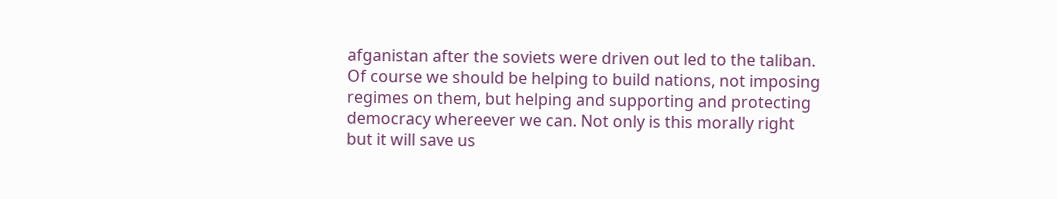afganistan after the soviets were driven out led to the taliban. Of course we should be helping to build nations, not imposing regimes on them, but helping and supporting and protecting democracy whereever we can. Not only is this morally right but it will save us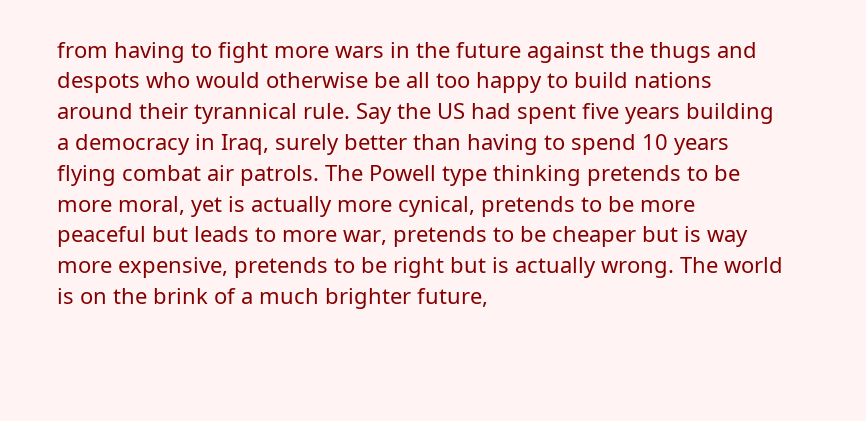from having to fight more wars in the future against the thugs and despots who would otherwise be all too happy to build nations around their tyrannical rule. Say the US had spent five years building a democracy in Iraq, surely better than having to spend 10 years flying combat air patrols. The Powell type thinking pretends to be more moral, yet is actually more cynical, pretends to be more peaceful but leads to more war, pretends to be cheaper but is way more expensive, pretends to be right but is actually wrong. The world is on the brink of a much brighter future,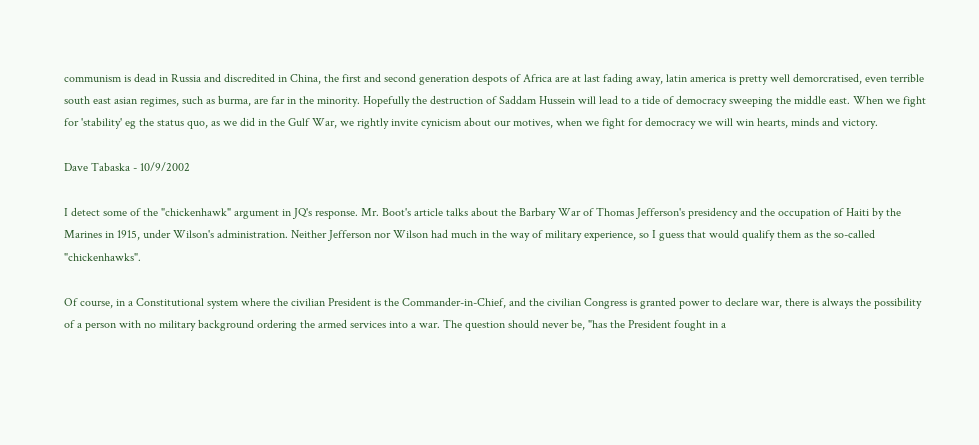communism is dead in Russia and discredited in China, the first and second generation despots of Africa are at last fading away, latin america is pretty well demorcratised, even terrible south east asian regimes, such as burma, are far in the minority. Hopefully the destruction of Saddam Hussein will lead to a tide of democracy sweeping the middle east. When we fight for 'stability' eg the status quo, as we did in the Gulf War, we rightly invite cynicism about our motives, when we fight for democracy we will win hearts, minds and victory.

Dave Tabaska - 10/9/2002

I detect some of the "chickenhawk" argument in JQ's response. Mr. Boot's article talks about the Barbary War of Thomas Jefferson's presidency and the occupation of Haiti by the Marines in 1915, under Wilson's administration. Neither Jefferson nor Wilson had much in the way of military experience, so I guess that would qualify them as the so-called "chickenhawks".

Of course, in a Constitutional system where the civilian President is the Commander-in-Chief, and the civilian Congress is granted power to declare war, there is always the possibility of a person with no military background ordering the armed services into a war. The question should never be, "has the President fought in a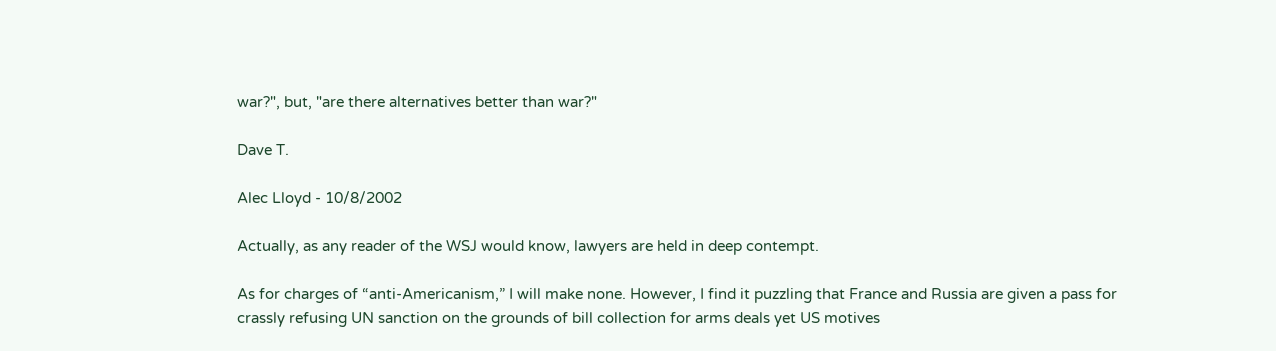war?", but, "are there alternatives better than war?"

Dave T.

Alec Lloyd - 10/8/2002

Actually, as any reader of the WSJ would know, lawyers are held in deep contempt.

As for charges of “anti-Americanism,” I will make none. However, I find it puzzling that France and Russia are given a pass for crassly refusing UN sanction on the grounds of bill collection for arms deals yet US motives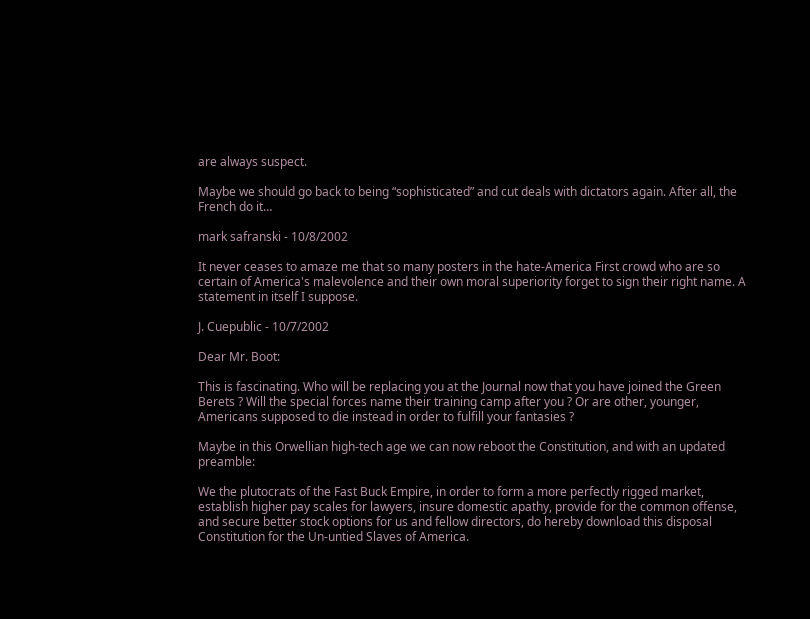are always suspect.

Maybe we should go back to being “sophisticated” and cut deals with dictators again. After all, the French do it…

mark safranski - 10/8/2002

It never ceases to amaze me that so many posters in the hate-America First crowd who are so certain of America's malevolence and their own moral superiority forget to sign their right name. A statement in itself I suppose.

J. Cuepublic - 10/7/2002

Dear Mr. Boot:

This is fascinating. Who will be replacing you at the Journal now that you have joined the Green Berets ? Will the special forces name their training camp after you ? Or are other, younger, Americans supposed to die instead in order to fulfill your fantasies ?

Maybe in this Orwellian high-tech age we can now reboot the Constitution, and with an updated preamble:

We the plutocrats of the Fast Buck Empire, in order to form a more perfectly rigged market, establish higher pay scales for lawyers, insure domestic apathy, provide for the common offense, and secure better stock options for us and fellow directors, do hereby download this disposal Constitution for the Un-untied Slaves of America.